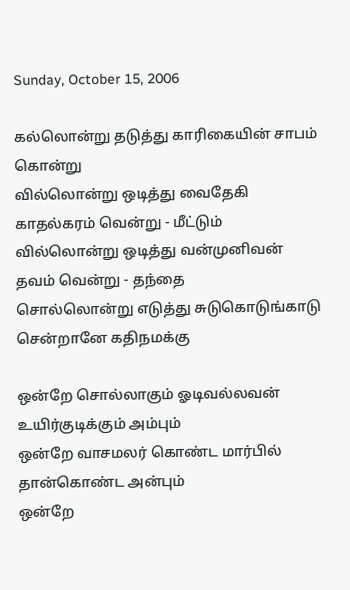Sunday, October 15, 2006

கல்லொன்று தடுத்து காரிகையின் சாபம் கொன்று
வில்லொன்று ஒடித்து வைதேகி காதல்கரம் வென்று - மீட்டும்
வில்லொன்று ஒடித்து வன்முனிவன் தவம் வென்று - தந்தை
சொல்லொன்று எடுத்து சுடுகொடுங்காடு சென்றானே கதிநமக்கு

ஒன்றே சொல்லாகும் ஓடிவல்லவன் உயிர்குடிக்கும் அம்பும்
ஒன்றே வாசமலர் கொண்ட மார்பில் தான்கொண்ட அன்பும்
ஒன்றே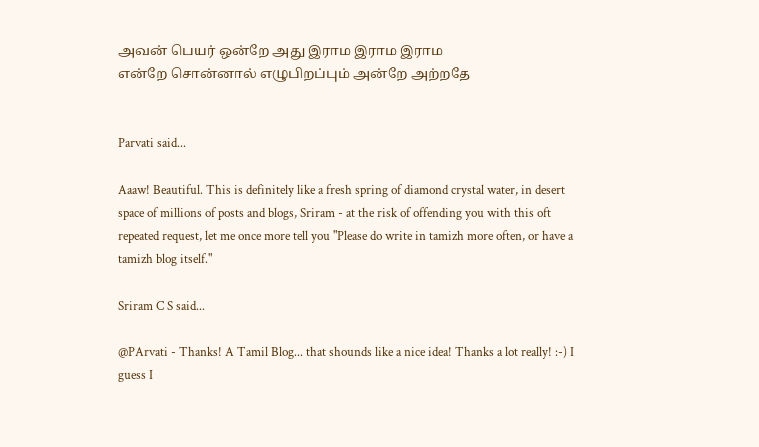அவன் பெயர் ஒன்றே அது இராம இராம இராம
என்றே சொன்னால் எழுபிறப்பும் அன்றே அற்றதே


Parvati said...

Aaaw! Beautiful. This is definitely like a fresh spring of diamond crystal water, in desert space of millions of posts and blogs, Sriram - at the risk of offending you with this oft repeated request, let me once more tell you "Please do write in tamizh more often, or have a tamizh blog itself."

Sriram C S said...

@PArvati - Thanks! A Tamil Blog... that shounds like a nice idea! Thanks a lot really! :-) I guess I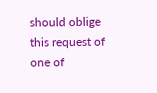should oblige this request of one of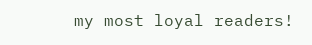my most loyal readers!